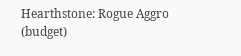Hearthstone: Rogue Aggro (budget)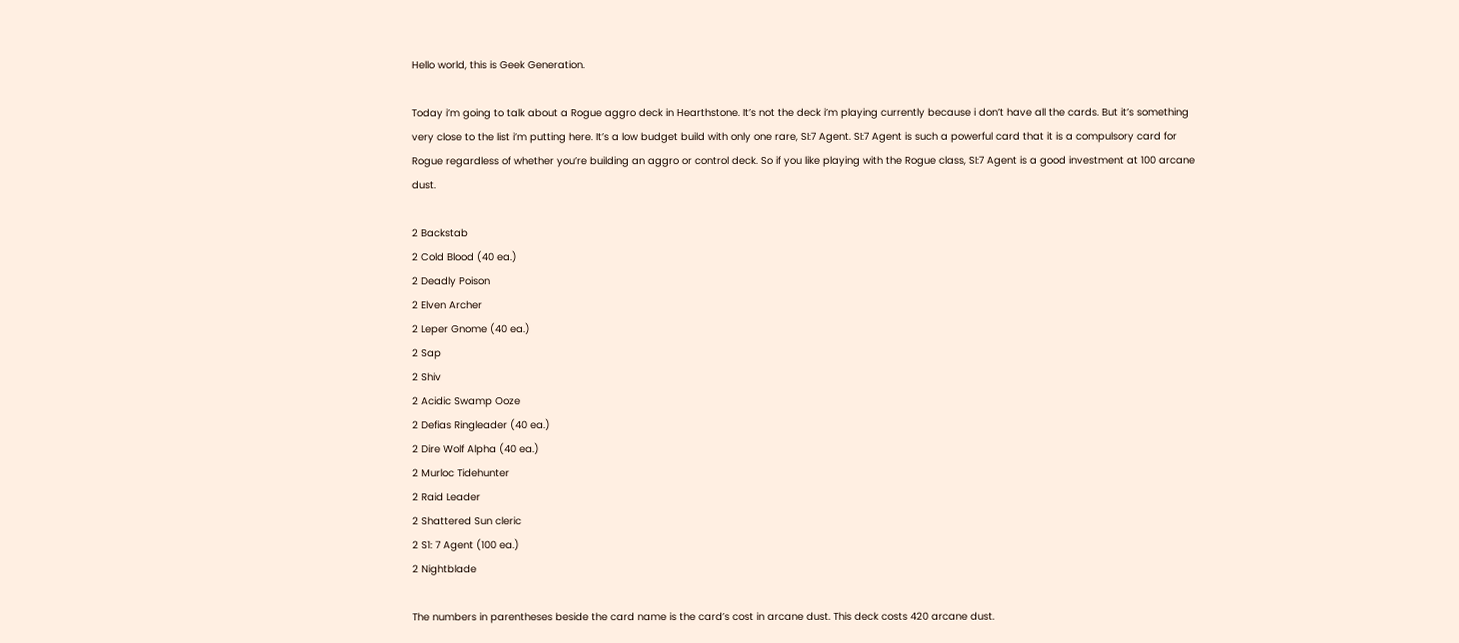Hello world, this is Geek Generation.

Today i’m going to talk about a Rogue aggro deck in Hearthstone. It’s not the deck i’m playing currently because i don’t have all the cards. But it’s something very close to the list i’m putting here. It’s a low budget build with only one rare, SI:7 Agent. SI:7 Agent is such a powerful card that it is a compulsory card for Rogue regardless of whether you’re building an aggro or control deck. So if you like playing with the Rogue class, SI:7 Agent is a good investment at 100 arcane dust.

2 Backstab
2 Cold Blood (40 ea.)
2 Deadly Poison
2 Elven Archer
2 Leper Gnome (40 ea.)
2 Sap
2 Shiv
2 Acidic Swamp Ooze
2 Defias Ringleader (40 ea.)
2 Dire Wolf Alpha (40 ea.)
2 Murloc Tidehunter
2 Raid Leader
2 Shattered Sun cleric
2 S1: 7 Agent (100 ea.)
2 Nightblade

The numbers in parentheses beside the card name is the card’s cost in arcane dust. This deck costs 420 arcane dust.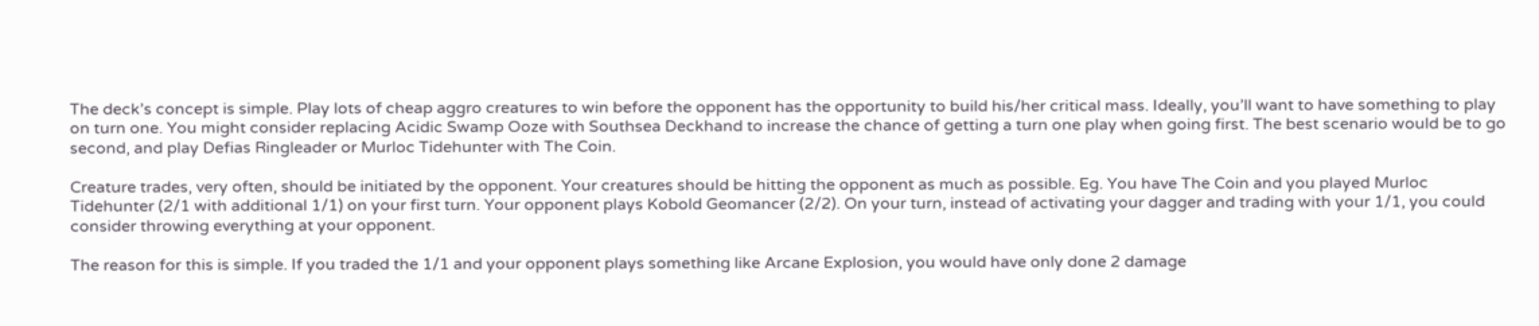The deck’s concept is simple. Play lots of cheap aggro creatures to win before the opponent has the opportunity to build his/her critical mass. Ideally, you’ll want to have something to play on turn one. You might consider replacing Acidic Swamp Ooze with Southsea Deckhand to increase the chance of getting a turn one play when going first. The best scenario would be to go second, and play Defias Ringleader or Murloc Tidehunter with The Coin.

Creature trades, very often, should be initiated by the opponent. Your creatures should be hitting the opponent as much as possible. Eg. You have The Coin and you played Murloc Tidehunter (2/1 with additional 1/1) on your first turn. Your opponent plays Kobold Geomancer (2/2). On your turn, instead of activating your dagger and trading with your 1/1, you could consider throwing everything at your opponent.

The reason for this is simple. If you traded the 1/1 and your opponent plays something like Arcane Explosion, you would have only done 2 damage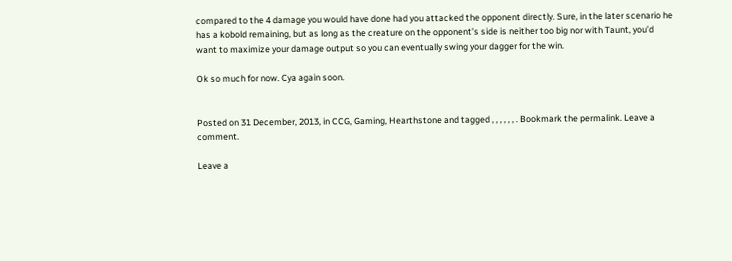compared to the 4 damage you would have done had you attacked the opponent directly. Sure, in the later scenario he has a kobold remaining, but as long as the creature on the opponent’s side is neither too big nor with Taunt, you’d want to maximize your damage output so you can eventually swing your dagger for the win.

Ok so much for now. Cya again soon.


Posted on 31 December, 2013, in CCG, Gaming, Hearthstone and tagged , , , , , , . Bookmark the permalink. Leave a comment.

Leave a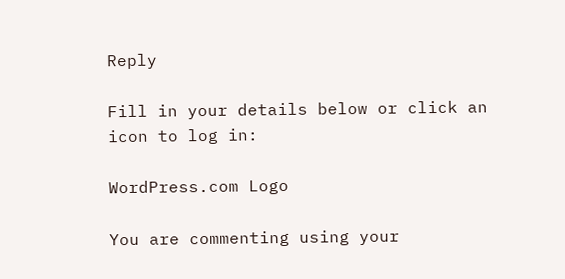Reply

Fill in your details below or click an icon to log in:

WordPress.com Logo

You are commenting using your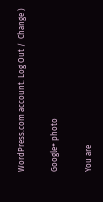WordPress.com account. Log Out /  Change )

Google+ photo

You are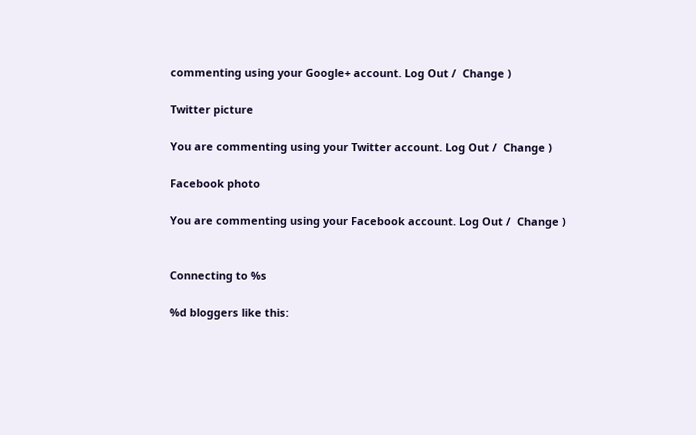commenting using your Google+ account. Log Out /  Change )

Twitter picture

You are commenting using your Twitter account. Log Out /  Change )

Facebook photo

You are commenting using your Facebook account. Log Out /  Change )


Connecting to %s

%d bloggers like this: